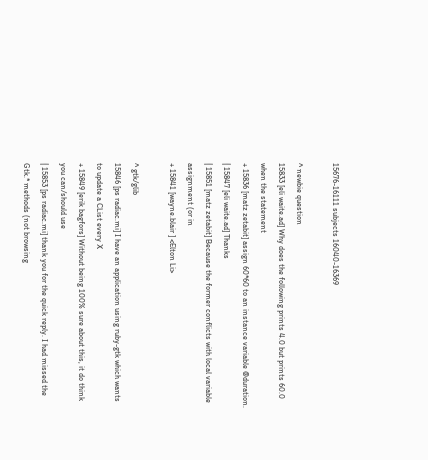15676-16111 subjects 16040-16369

^ newbie question
15833 [eli waite.ad] Why does the following prints 4.0 but prints 60.0 when the statement
+ 15836 [matz zetabit] assign 60*60 to an instance variable @duration.
| 15847 [eli waite.ad] Thanks
| 15851 [matz zetabit] Because the former conflicts with local variable assignment (or in
+ 15841 [wayne.blair ] <Elton Li>

^ gtk/glib
15846 [ps radiac.mi] I have an application using ruby-gtk which wants to update a CList every X
+ 15849 [erik bagfors] Without being 100% sure about this, it do think you can/should use
| 15853 [ps radiac.mi] thank you for the quick reply. I had missed the Gtk.* methods (not browsing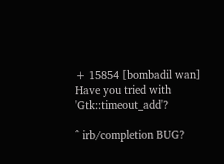+ 15854 [bombadil wan] Have you tried with 'Gtk::timeout_add'?

^ irb/completion BUG?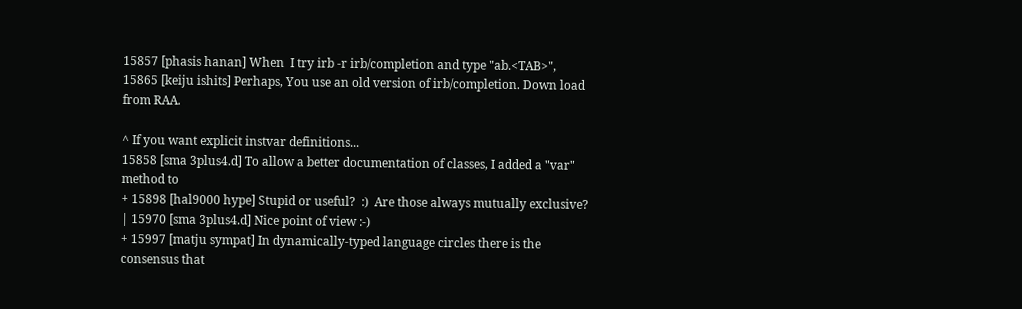15857 [phasis hanan] When  I try irb -r irb/completion and type "ab.<TAB>",
15865 [keiju ishits] Perhaps, You use an old version of irb/completion. Down load from RAA.

^ If you want explicit instvar definitions...
15858 [sma 3plus4.d] To allow a better documentation of classes, I added a "var" method to
+ 15898 [hal9000 hype] Stupid or useful?  :)  Are those always mutually exclusive?
| 15970 [sma 3plus4.d] Nice point of view :-)
+ 15997 [matju sympat] In dynamically-typed language circles there is the consensus that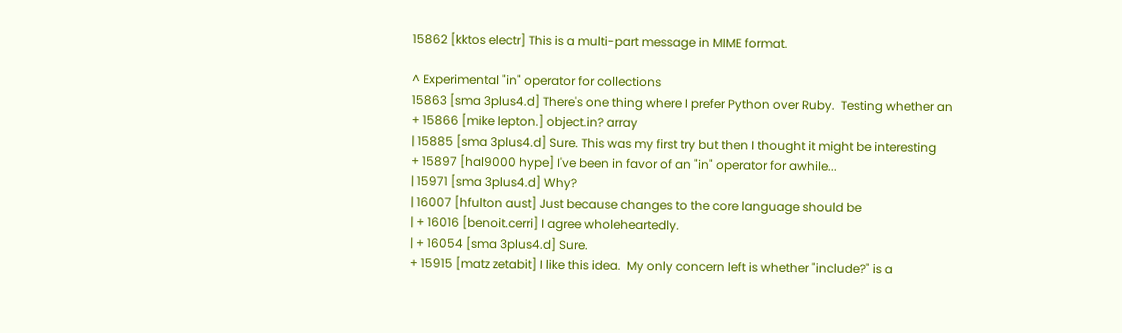15862 [kktos electr] This is a multi-part message in MIME format.

^ Experimental "in" operator for collections
15863 [sma 3plus4.d] There's one thing where I prefer Python over Ruby.  Testing whether an
+ 15866 [mike lepton.] object.in? array
| 15885 [sma 3plus4.d] Sure. This was my first try but then I thought it might be interesting
+ 15897 [hal9000 hype] I've been in favor of an "in" operator for awhile...
| 15971 [sma 3plus4.d] Why?
| 16007 [hfulton aust] Just because changes to the core language should be
| + 16016 [benoit.cerri] I agree wholeheartedly.
| + 16054 [sma 3plus4.d] Sure.
+ 15915 [matz zetabit] I like this idea.  My only concern left is whether "include?" is a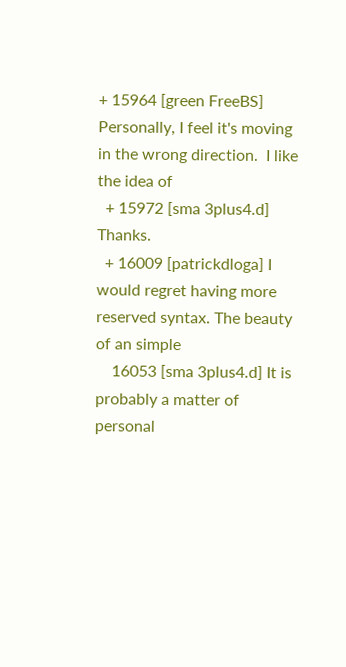+ 15964 [green FreeBS] Personally, I feel it's moving in the wrong direction.  I like the idea of
  + 15972 [sma 3plus4.d] Thanks.
  + 16009 [patrickdloga] I would regret having more reserved syntax. The beauty of an simple
    16053 [sma 3plus4.d] It is probably a matter of personal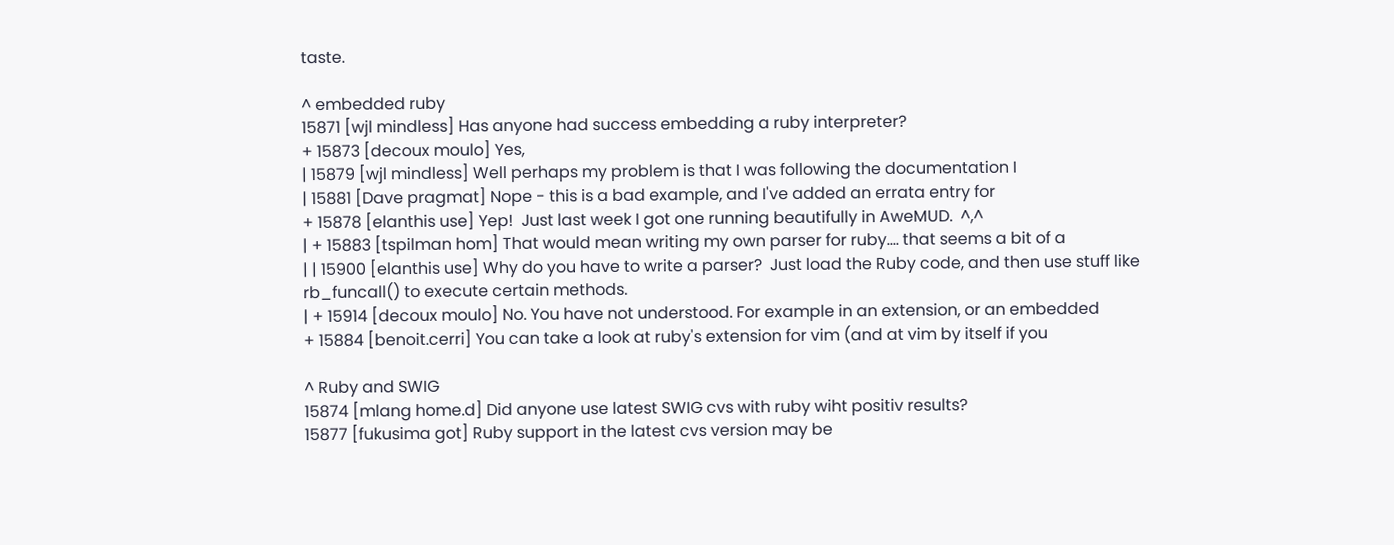taste.

^ embedded ruby
15871 [wjl mindless] Has anyone had success embedding a ruby interpreter?
+ 15873 [decoux moulo] Yes,
| 15879 [wjl mindless] Well perhaps my problem is that I was following the documentation I
| 15881 [Dave pragmat] Nope - this is a bad example, and I've added an errata entry for
+ 15878 [elanthis use] Yep!  Just last week I got one running beautifully in AweMUD.  ^,^
| + 15883 [tspilman hom] That would mean writing my own parser for ruby.... that seems a bit of a
| | 15900 [elanthis use] Why do you have to write a parser?  Just load the Ruby code, and then use stuff like rb_funcall() to execute certain methods.
| + 15914 [decoux moulo] No. You have not understood. For example in an extension, or an embedded
+ 15884 [benoit.cerri] You can take a look at ruby's extension for vim (and at vim by itself if you

^ Ruby and SWIG
15874 [mlang home.d] Did anyone use latest SWIG cvs with ruby wiht positiv results?
15877 [fukusima got] Ruby support in the latest cvs version may be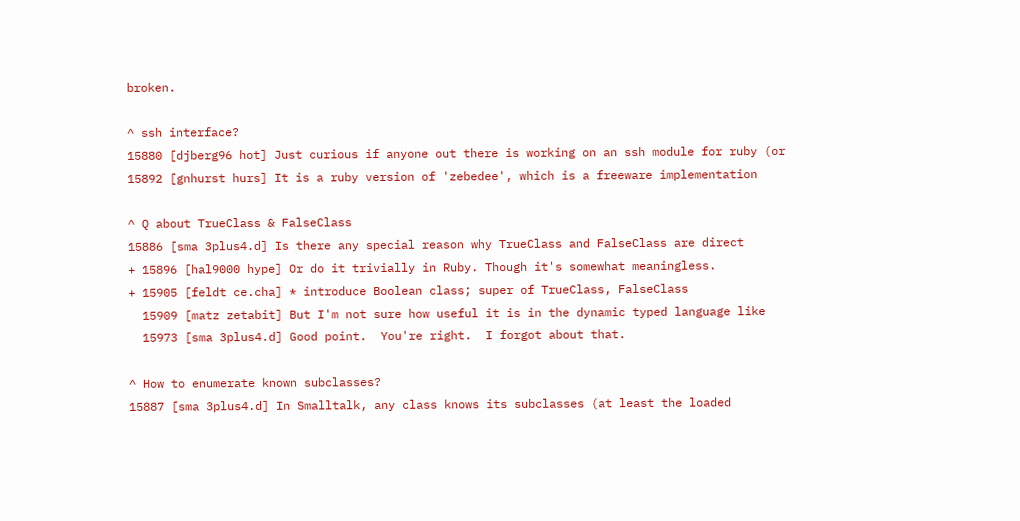broken.

^ ssh interface?
15880 [djberg96 hot] Just curious if anyone out there is working on an ssh module for ruby (or
15892 [gnhurst hurs] It is a ruby version of 'zebedee', which is a freeware implementation

^ Q about TrueClass & FalseClass
15886 [sma 3plus4.d] Is there any special reason why TrueClass and FalseClass are direct
+ 15896 [hal9000 hype] Or do it trivially in Ruby. Though it's somewhat meaningless.
+ 15905 [feldt ce.cha] * introduce Boolean class; super of TrueClass, FalseClass
  15909 [matz zetabit] But I'm not sure how useful it is in the dynamic typed language like
  15973 [sma 3plus4.d] Good point.  You're right.  I forgot about that.

^ How to enumerate known subclasses?
15887 [sma 3plus4.d] In Smalltalk, any class knows its subclasses (at least the loaded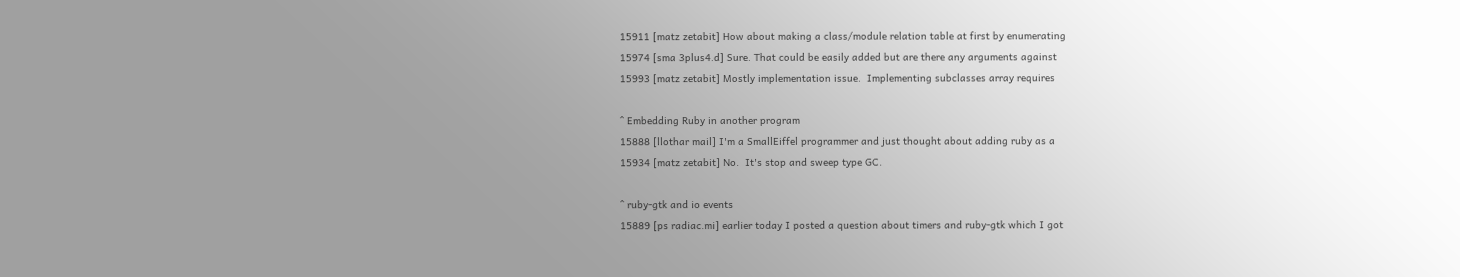15911 [matz zetabit] How about making a class/module relation table at first by enumerating
15974 [sma 3plus4.d] Sure. That could be easily added but are there any arguments against
15993 [matz zetabit] Mostly implementation issue.  Implementing subclasses array requires

^ Embedding Ruby in another program
15888 [llothar mail] I'm a SmallEiffel programmer and just thought about adding ruby as a
15934 [matz zetabit] No.  It's stop and sweep type GC.

^ ruby-gtk and io events
15889 [ps radiac.mi] earlier today I posted a question about timers and ruby-gtk which I got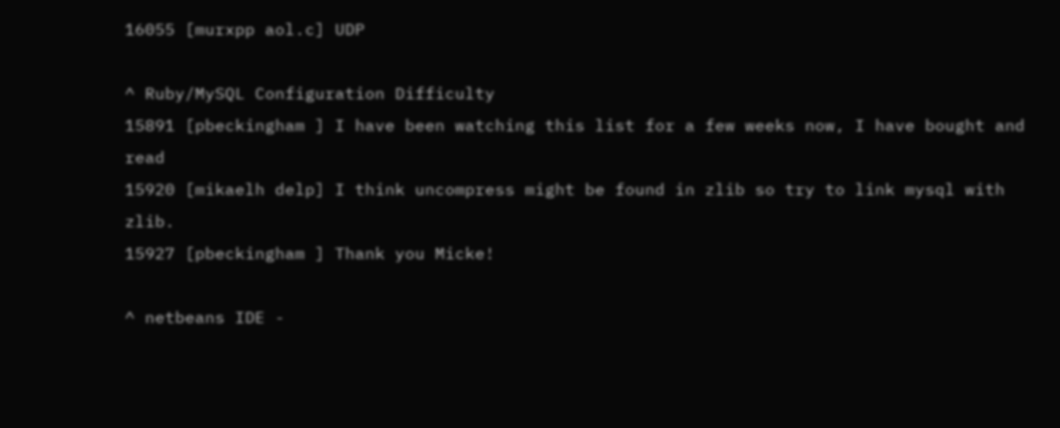16055 [murxpp aol.c] UDP

^ Ruby/MySQL Configuration Difficulty
15891 [pbeckingham ] I have been watching this list for a few weeks now, I have bought and read
15920 [mikaelh delp] I think uncompress might be found in zlib so try to link mysql with zlib.
15927 [pbeckingham ] Thank you Micke!

^ netbeans IDE -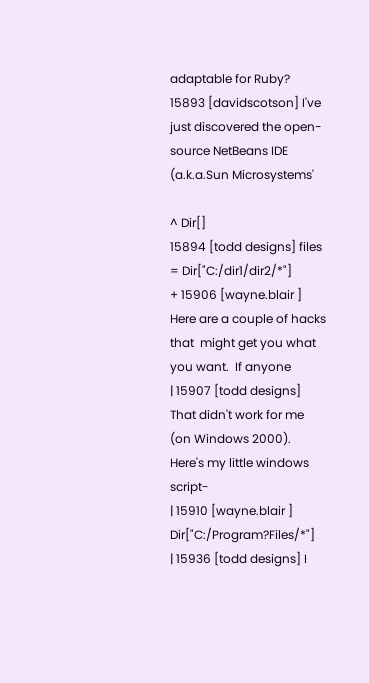adaptable for Ruby?
15893 [davidscotson] I've just discovered the open-source NetBeans IDE (a.k.a.Sun Microsystems'

^ Dir[]
15894 [todd designs] files = Dir["C:/dir1/dir2/*"]
+ 15906 [wayne.blair ] Here are a couple of hacks that  might get you what you want.  If anyone
| 15907 [todd designs] That didn't work for me (on Windows 2000). Here's my little windows script-
| 15910 [wayne.blair ] Dir["C:/Program?Files/*"]
| 15936 [todd designs] I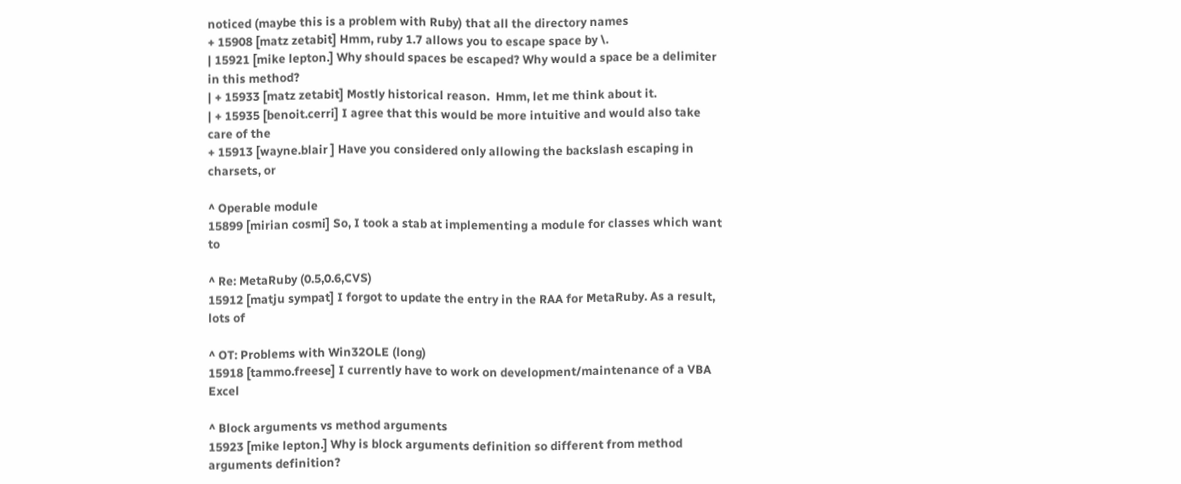noticed (maybe this is a problem with Ruby) that all the directory names
+ 15908 [matz zetabit] Hmm, ruby 1.7 allows you to escape space by \.
| 15921 [mike lepton.] Why should spaces be escaped? Why would a space be a delimiter in this method?
| + 15933 [matz zetabit] Mostly historical reason.  Hmm, let me think about it.
| + 15935 [benoit.cerri] I agree that this would be more intuitive and would also take care of the
+ 15913 [wayne.blair ] Have you considered only allowing the backslash escaping in charsets, or

^ Operable module
15899 [mirian cosmi] So, I took a stab at implementing a module for classes which want to

^ Re: MetaRuby (0.5,0.6,CVS)
15912 [matju sympat] I forgot to update the entry in the RAA for MetaRuby. As a result, lots of

^ OT: Problems with Win32OLE (long)
15918 [tammo.freese] I currently have to work on development/maintenance of a VBA Excel

^ Block arguments vs method arguments
15923 [mike lepton.] Why is block arguments definition so different from method arguments definition?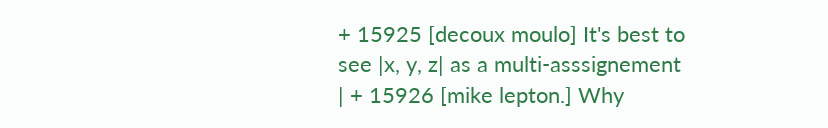+ 15925 [decoux moulo] It's best to see |x, y, z| as a multi-asssignement
| + 15926 [mike lepton.] Why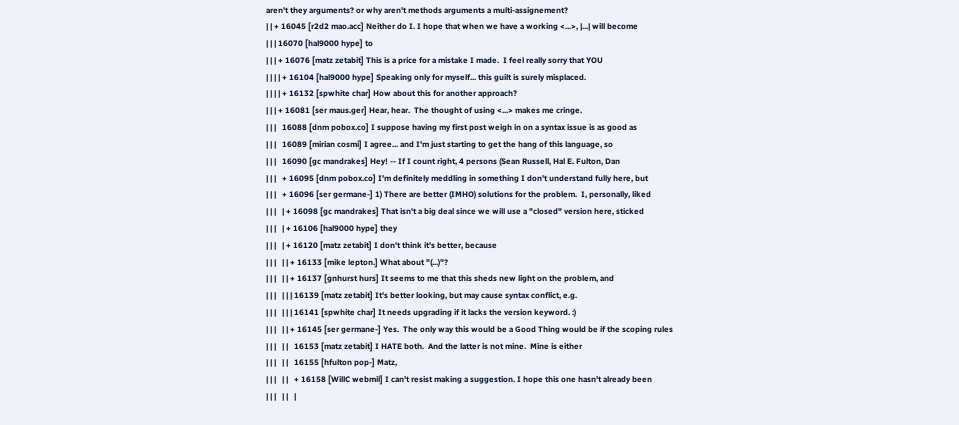aren't they arguments? or why aren't methods arguments a multi-assignement?
| | + 16045 [r2d2 mao.acc] Neither do I. I hope that when we have a working <...>, |...| will become
| | | 16070 [hal9000 hype] to
| | | + 16076 [matz zetabit] This is a price for a mistake I made.  I feel really sorry that YOU
| | | | + 16104 [hal9000 hype] Speaking only for myself... this guilt is surely misplaced.
| | | | + 16132 [spwhite char] How about this for another approach?
| | | + 16081 [ser maus.ger] Hear, hear.  The thought of using <...> makes me cringe.
| | |   16088 [dnm pobox.co] I suppose having my first post weigh in on a syntax issue is as good as
| | |   16089 [mirian cosmi] I agree... and I'm just starting to get the hang of this language, so
| | |   16090 [gc mandrakes] Hey! -- If I count right, 4 persons (Sean Russell, Hal E. Fulton, Dan
| | |   + 16095 [dnm pobox.co] I'm definitely meddling in something I don't understand fully here, but
| | |   + 16096 [ser germane-] 1) There are better (IMHO) solutions for the problem.  I, personally, liked
| | |   | + 16098 [gc mandrakes] That isn't a big deal since we will use a "closed" version here, sticked
| | |   | + 16106 [hal9000 hype] they
| | |   | + 16120 [matz zetabit] I don't think it's better, because
| | |   | | + 16133 [mike lepton.] What about "(...)"?
| | |   | | + 16137 [gnhurst hurs] It seems to me that this sheds new light on the problem, and
| | |   | | | 16139 [matz zetabit] It's better looking, but may cause syntax conflict, e.g.
| | |   | | | 16141 [spwhite char] It needs upgrading if it lacks the version keyword. :)
| | |   | | + 16145 [ser germane-] Yes.  The only way this would be a Good Thing would be if the scoping rules
| | |   | |   16153 [matz zetabit] I HATE both.  And the latter is not mine.  Mine is either
| | |   | |   16155 [hfulton pop-] Matz,
| | |   | |   + 16158 [WillC webmil] I can't resist making a suggestion. I hope this one hasn't already been
| | |   | |   |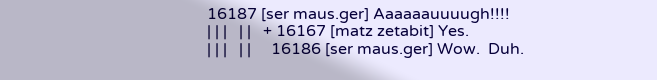16187 [ser maus.ger] Aaaaaauuuugh!!!!
| | |   | |   + 16167 [matz zetabit] Yes.
| | |   | |     16186 [ser maus.ger] Wow.  Duh.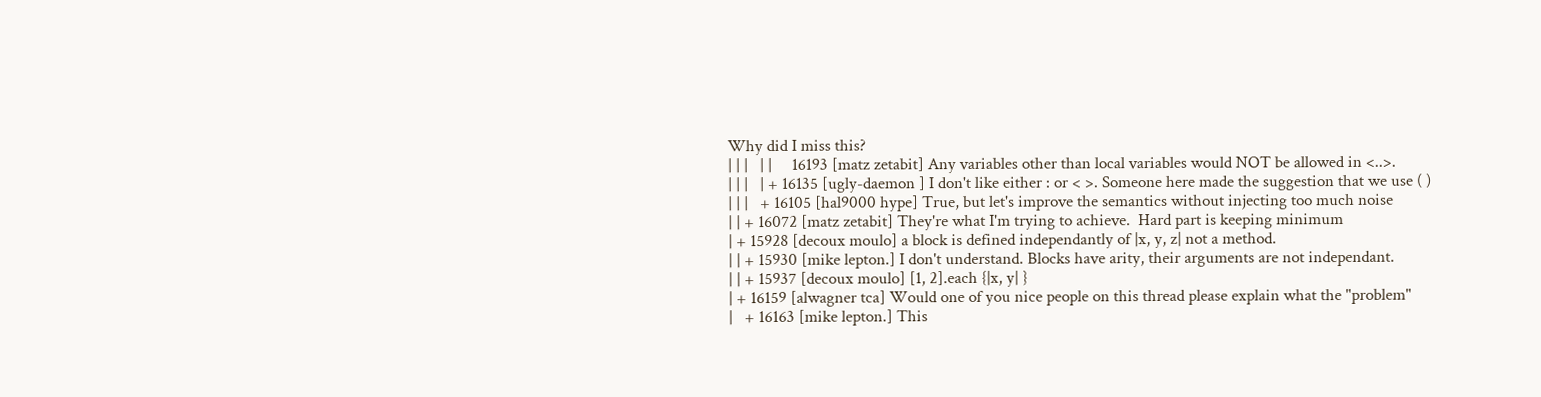Why did I miss this?
| | |   | |     16193 [matz zetabit] Any variables other than local variables would NOT be allowed in <..>.
| | |   | + 16135 [ugly-daemon ] I don't like either : or < >. Someone here made the suggestion that we use ( )
| | |   + 16105 [hal9000 hype] True, but let's improve the semantics without injecting too much noise
| | + 16072 [matz zetabit] They're what I'm trying to achieve.  Hard part is keeping minimum
| + 15928 [decoux moulo] a block is defined independantly of |x, y, z| not a method.
| | + 15930 [mike lepton.] I don't understand. Blocks have arity, their arguments are not independant.
| | + 15937 [decoux moulo] [1, 2].each {|x, y| }
| + 16159 [alwagner tca] Would one of you nice people on this thread please explain what the "problem"
|   + 16163 [mike lepton.] This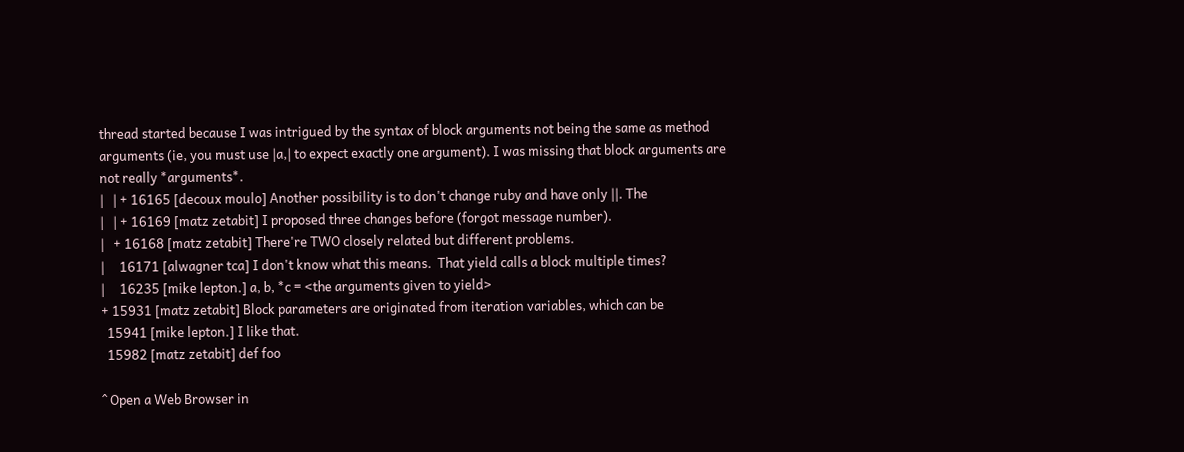thread started because I was intrigued by the syntax of block arguments not being the same as method arguments (ie, you must use |a,| to expect exactly one argument). I was missing that block arguments are not really *arguments*.
|   | + 16165 [decoux moulo] Another possibility is to don't change ruby and have only ||. The
|   | + 16169 [matz zetabit] I proposed three changes before (forgot message number).
|   + 16168 [matz zetabit] There're TWO closely related but different problems.
|     16171 [alwagner tca] I don't know what this means.  That yield calls a block multiple times?
|     16235 [mike lepton.] a, b, *c = <the arguments given to yield>
+ 15931 [matz zetabit] Block parameters are originated from iteration variables, which can be
  15941 [mike lepton.] I like that.
  15982 [matz zetabit] def foo

^ Open a Web Browser in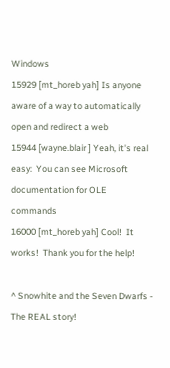Windows
15929 [mt_horeb yah] Is anyone aware of a way to automatically open and redirect a web
15944 [wayne.blair ] Yeah, it's real easy:  You can see Microsoft documentation for OLE commands
16000 [mt_horeb yah] Cool!  It works!  Thank you for the help!

^ Snowhite and the Seven Dwarfs - The REAL story!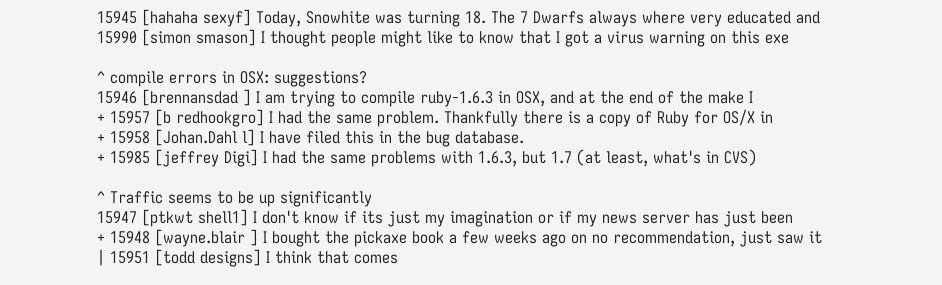15945 [hahaha sexyf] Today, Snowhite was turning 18. The 7 Dwarfs always where very educated and
15990 [simon smason] I thought people might like to know that I got a virus warning on this exe

^ compile errors in OSX: suggestions?
15946 [brennansdad ] I am trying to compile ruby-1.6.3 in OSX, and at the end of the make I
+ 15957 [b redhookgro] I had the same problem. Thankfully there is a copy of Ruby for OS/X in
+ 15958 [Johan.Dahl l] I have filed this in the bug database.
+ 15985 [jeffrey Digi] I had the same problems with 1.6.3, but 1.7 (at least, what's in CVS)

^ Traffic seems to be up significantly
15947 [ptkwt shell1] I don't know if its just my imagination or if my news server has just been
+ 15948 [wayne.blair ] I bought the pickaxe book a few weeks ago on no recommendation, just saw it
| 15951 [todd designs] I think that comes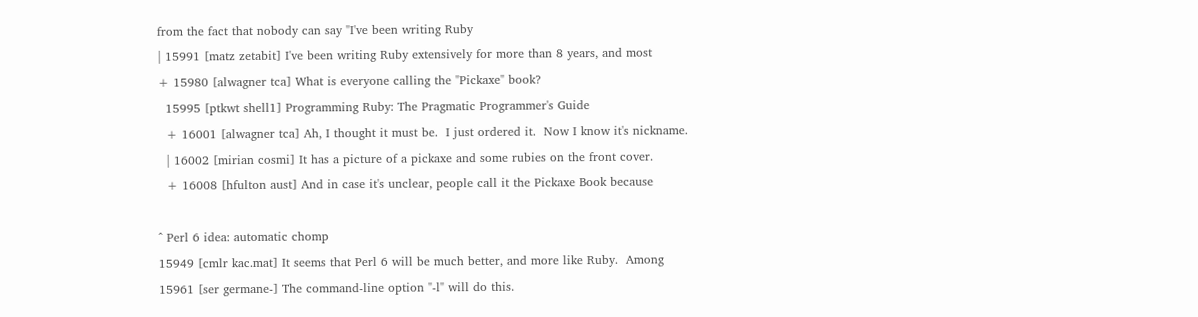from the fact that nobody can say "I've been writing Ruby
| 15991 [matz zetabit] I've been writing Ruby extensively for more than 8 years, and most
+ 15980 [alwagner tca] What is everyone calling the "Pickaxe" book?
  15995 [ptkwt shell1] Programming Ruby: The Pragmatic Programmer's Guide
  + 16001 [alwagner tca] Ah, I thought it must be.  I just ordered it.  Now I know it's nickname.
  | 16002 [mirian cosmi] It has a picture of a pickaxe and some rubies on the front cover.
  + 16008 [hfulton aust] And in case it's unclear, people call it the Pickaxe Book because

^ Perl 6 idea: automatic chomp
15949 [cmlr kac.mat] It seems that Perl 6 will be much better, and more like Ruby.  Among
15961 [ser germane-] The command-line option "-l" will do this.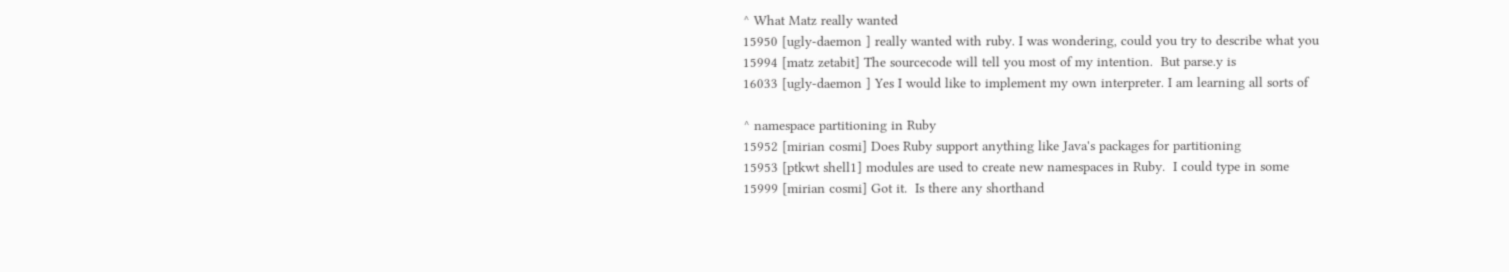^ What Matz really wanted
15950 [ugly-daemon ] really wanted with ruby. I was wondering, could you try to describe what you
15994 [matz zetabit] The sourcecode will tell you most of my intention.  But parse.y is
16033 [ugly-daemon ] Yes I would like to implement my own interpreter. I am learning all sorts of

^ namespace partitioning in Ruby
15952 [mirian cosmi] Does Ruby support anything like Java's packages for partitioning
15953 [ptkwt shell1] modules are used to create new namespaces in Ruby.  I could type in some
15999 [mirian cosmi] Got it.  Is there any shorthand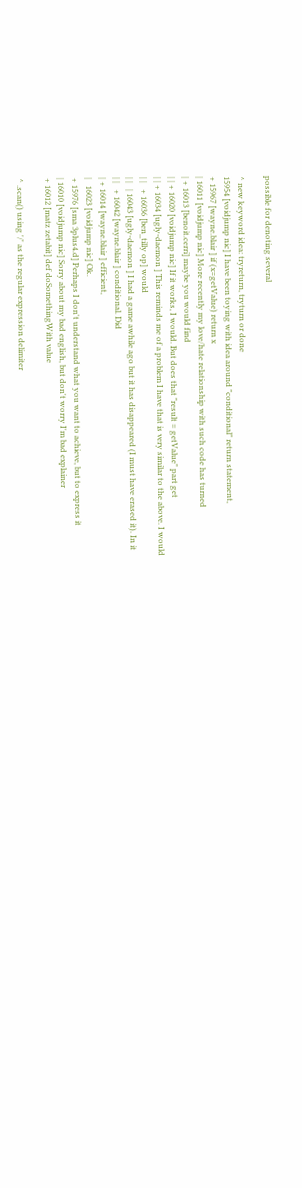possible for denoting several

^ new keyword idea: tryreturn, tryturn or done
15954 [voidjump nic] I have been toying with idea around "conditional" return statement,
+ 15967 [wayne.blair ] if (x=getValue) return x
| 16011 [voidjump nic] More recently my love/hate relationship with such code has turned
| + 16013 [benoit.cerri] maybe you would find
| | + 16020 [voidjump nic] If it works, I would. But does that "result = getValue" part get
| | + 16034 [ugly-daemon ] This reminds me of a problem I have that is very similar to the above. I would
| |   + 16036 [ben_tilly op] would
| |   | 16043 [ugly-daemon ] I had a game awhile ago but it has disappeared (I must have erased it). In it
| |   + 16042 [wayne.blair ] conditional. Did
| + 16014 [wayne.blair ] efficient,
|   16023 [voidjump nic] Ok.
+ 15976 [sma 3plus4.d] Perhaps I don't understand what you want to achieve, but to express it
| 16010 [voidjump nic] Sorry about my bad english, but don't worry I'm bad explainer
+ 16012 [matz zetabit] def doSomethingWith value

^ .scan() using '/' as the regular expression delimiter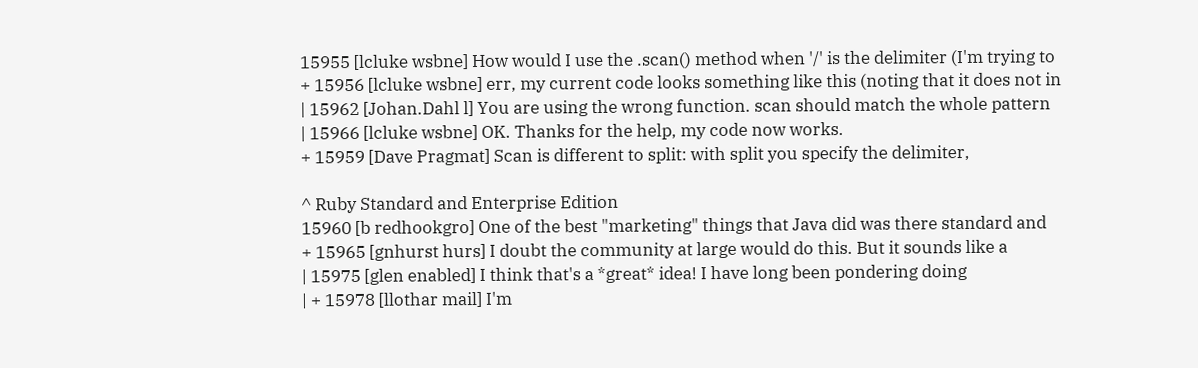15955 [lcluke wsbne] How would I use the .scan() method when '/' is the delimiter (I'm trying to
+ 15956 [lcluke wsbne] err, my current code looks something like this (noting that it does not in
| 15962 [Johan.Dahl l] You are using the wrong function. scan should match the whole pattern
| 15966 [lcluke wsbne] OK. Thanks for the help, my code now works.
+ 15959 [Dave Pragmat] Scan is different to split: with split you specify the delimiter,

^ Ruby Standard and Enterprise Edition
15960 [b redhookgro] One of the best "marketing" things that Java did was there standard and
+ 15965 [gnhurst hurs] I doubt the community at large would do this. But it sounds like a
| 15975 [glen enabled] I think that's a *great* idea! I have long been pondering doing
| + 15978 [llothar mail] I'm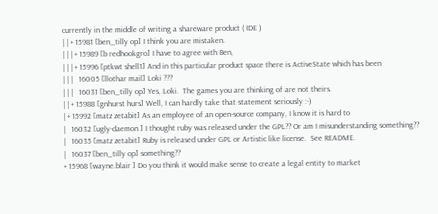currently in the middle of writing a shareware product ( IDE )
| | + 15981 [ben_tilly op] I think you are mistaken.
| | | + 15989 [b redhookgro] I have to agree with Ben,
| | | + 15996 [ptkwt shell1] And in this particular product space there is ActiveState which has been
| | |   16005 [llothar mail] Loki ???
| | |   16031 [ben_tilly op] Yes, Loki.  The games you are thinking of are not theirs.
| | + 15988 [gnhurst hurs] Well, I can hardly take that statement seriously :-)
| + 15992 [matz zetabit] As an employee of an open-source company, I know it is hard to
|   16032 [ugly-daemon ] I thought ruby was released under the GPL?? Or am I misunderstanding something??
|   16035 [matz zetabit] Ruby is released under GPL or Artistic like license.  See README.
|   16037 [ben_tilly op] something??
+ 15968 [wayne.blair ] Do you think it would make sense to create a legal entity to market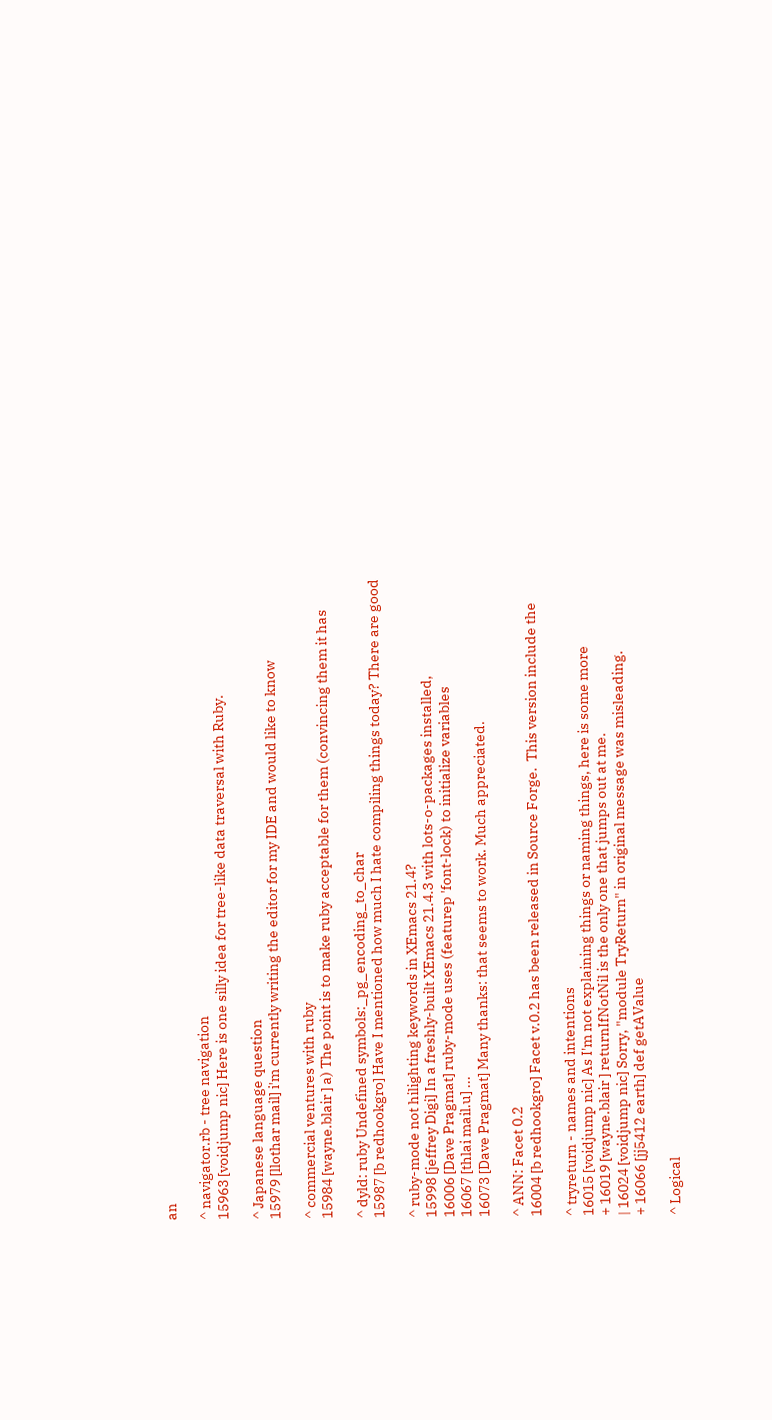an

^ navigator.rb - tree navigation
15963 [voidjump nic] Here is one silly idea for tree-like data traversal with Ruby.

^ Japanese language question
15979 [llothar mail] i'm currently writing the editor for my IDE and would like to know

^ commercial ventures with ruby
15984 [wayne.blair ] a) The point is to make ruby acceptable for them (convincing them it has

^ dyld: ruby Undefined symbols:_pg_encoding_to_char
15987 [b redhookgro] Have I mentioned how much I hate compiling things today? There are good

^ ruby-mode not hilighting keywords in XEmacs 21.4?
15998 [jeffrey Digi] In a freshly-built XEmacs 21.4.3 with lots-o-packages installed,
16006 [Dave Pragmat] ruby-mode uses (featurep 'font-lock) to initialize variables
16067 [thlai mail.u] ...
16073 [Dave Pragmat] Many thanks: that seems to work. Much appreciated.

^ ANN: Facet 0.2
16004 [b redhookgro] Facet v.0.2 has been released in Source Forge.  This version include the

^ tryreturn - names and intentions
16015 [voidjump nic] As I'm not explaining things or naming things, here is some more
+ 16019 [wayne.blair ] returnIfNotNil is the only one that jumps out at me.
| 16024 [voidjump nic] Sorry, "module TryReturn" in original message was misleading.
+ 16066 [jj5412 earth] def getAValue

^ Logical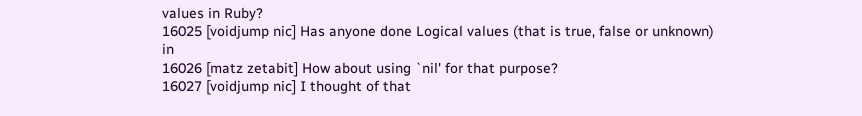values in Ruby?
16025 [voidjump nic] Has anyone done Logical values (that is true, false or unknown) in
16026 [matz zetabit] How about using `nil' for that purpose?
16027 [voidjump nic] I thought of that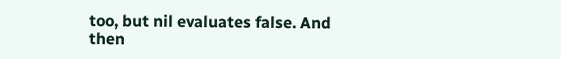too, but nil evaluates false. And then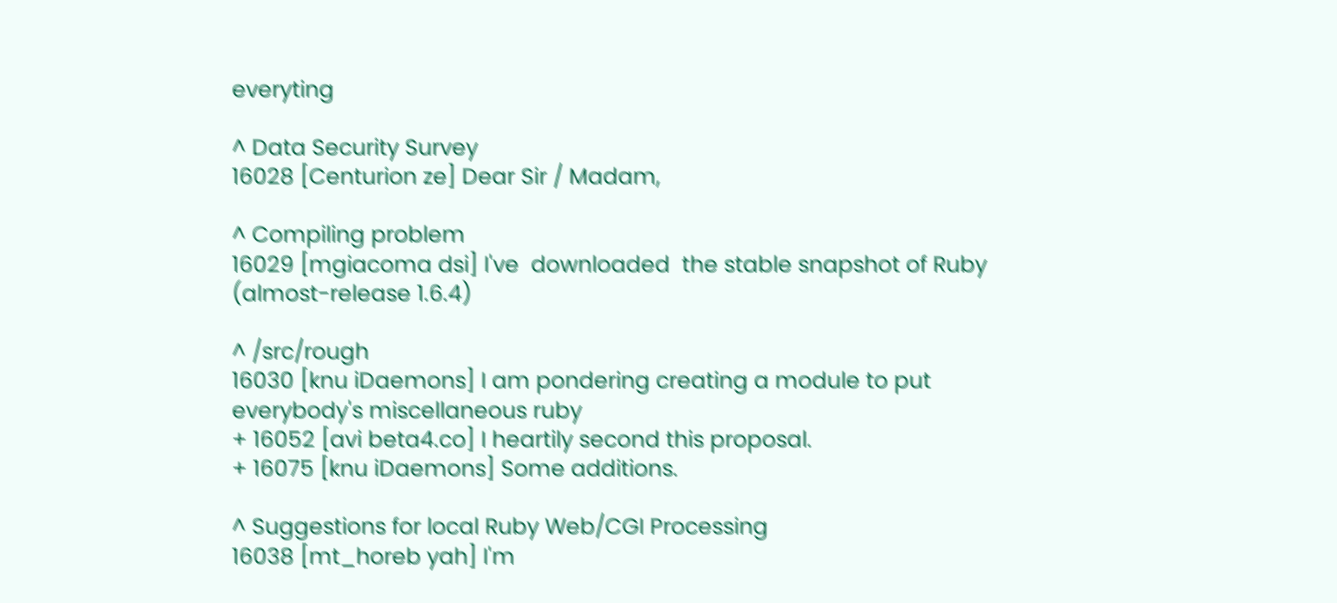everyting

^ Data Security Survey
16028 [Centurion ze] Dear Sir / Madam,

^ Compiling problem
16029 [mgiacoma dsi] I've  downloaded  the stable snapshot of Ruby (almost-release 1.6.4)

^ /src/rough
16030 [knu iDaemons] I am pondering creating a module to put everybody's miscellaneous ruby
+ 16052 [avi beta4.co] I heartily second this proposal.
+ 16075 [knu iDaemons] Some additions.

^ Suggestions for local Ruby Web/CGI Processing
16038 [mt_horeb yah] I'm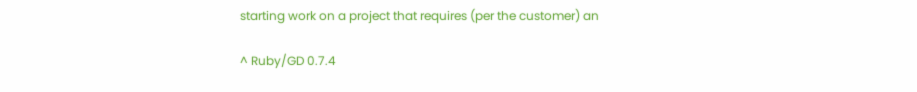starting work on a project that requires (per the customer) an

^ Ruby/GD 0.7.4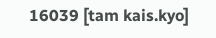16039 [tam kais.kyo]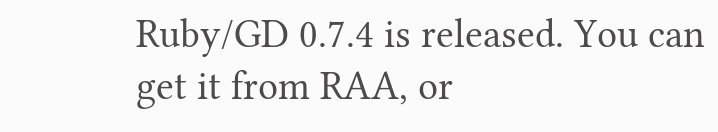Ruby/GD 0.7.4 is released. You can get it from RAA, or